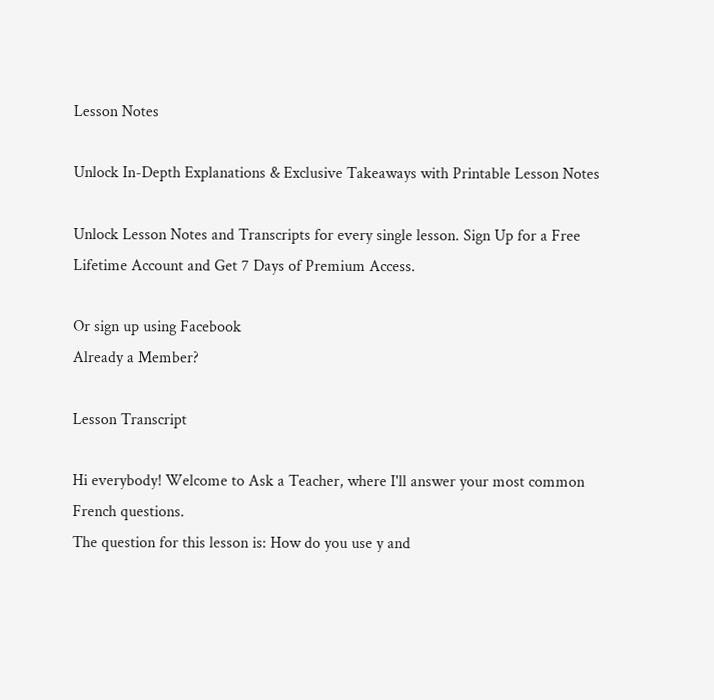Lesson Notes

Unlock In-Depth Explanations & Exclusive Takeaways with Printable Lesson Notes

Unlock Lesson Notes and Transcripts for every single lesson. Sign Up for a Free Lifetime Account and Get 7 Days of Premium Access.

Or sign up using Facebook
Already a Member?

Lesson Transcript

Hi everybody! Welcome to Ask a Teacher, where I'll answer your most common French questions.
The question for this lesson is: How do you use y and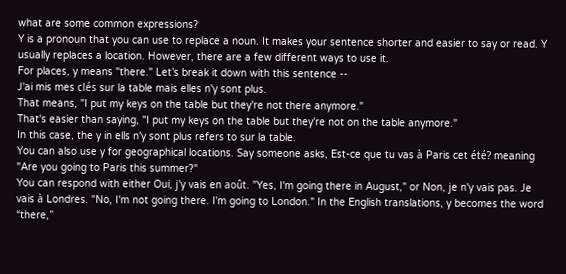what are some common expressions?
Y is a pronoun that you can use to replace a noun. It makes your sentence shorter and easier to say or read. Y usually replaces a location. However, there are a few different ways to use it.
For places, y means "there." Let’s break it down with this sentence --
J'ai mis mes clés sur la table mais elles n'y sont plus.
That means, "I put my keys on the table but they're not there anymore."
That's easier than saying, "I put my keys on the table but they're not on the table anymore."
In this case, the y in ells n'y sont plus refers to sur la table.
You can also use y for geographical locations. Say someone asks, Est-ce que tu vas à Paris cet été? meaning "Are you going to Paris this summer?"
You can respond with either Oui, j'y vais en août. "Yes, I'm going there in August," or Non, je n'y vais pas. Je vais à Londres. "No, I'm not going there. I'm going to London." In the English translations, y becomes the word “there,”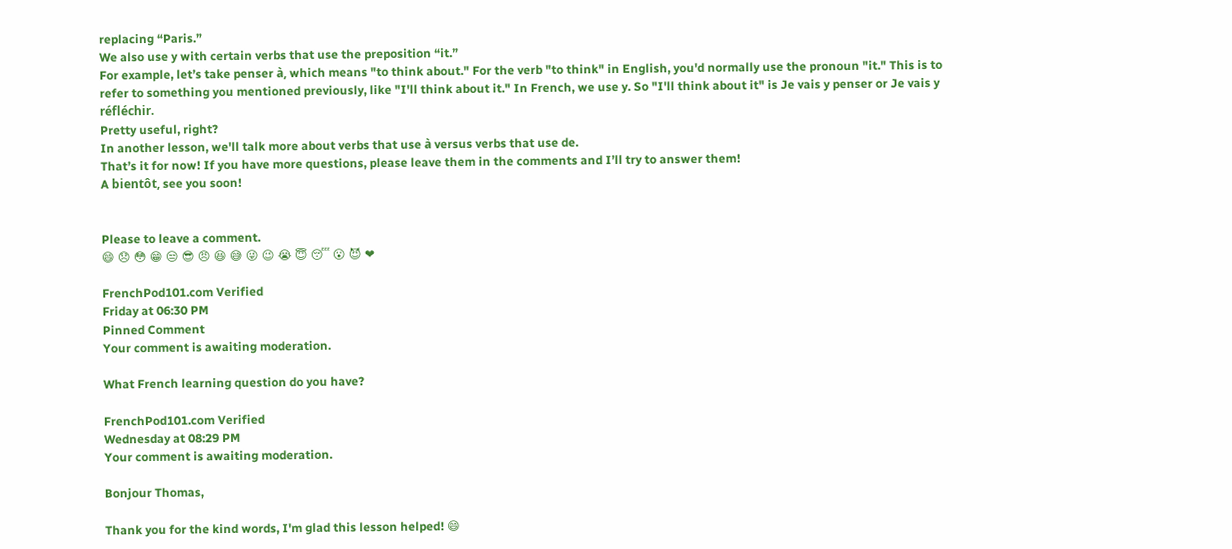replacing “Paris.”
We also use y with certain verbs that use the preposition “it.”
For example, let’s take penser à, which means "to think about." For the verb "to think" in English, you'd normally use the pronoun "it." This is to refer to something you mentioned previously, like "I'll think about it." In French, we use y. So "I'll think about it" is Je vais y penser or Je vais y réfléchir.
Pretty useful, right?
In another lesson, we'll talk more about verbs that use à versus verbs that use de.
That’s it for now! If you have more questions, please leave them in the comments and I’ll try to answer them!
A bientôt, see you soon!


Please to leave a comment.
😄 😞 😳 😁 😒 😎 😠 😆 😅 😜 😉 😭 😇 😴 😮 😈 ❤

FrenchPod101.com Verified
Friday at 06:30 PM
Pinned Comment
Your comment is awaiting moderation.

What French learning question do you have?

FrenchPod101.com Verified
Wednesday at 08:29 PM
Your comment is awaiting moderation.

Bonjour Thomas,

Thank you for the kind words, I'm glad this lesson helped! 😄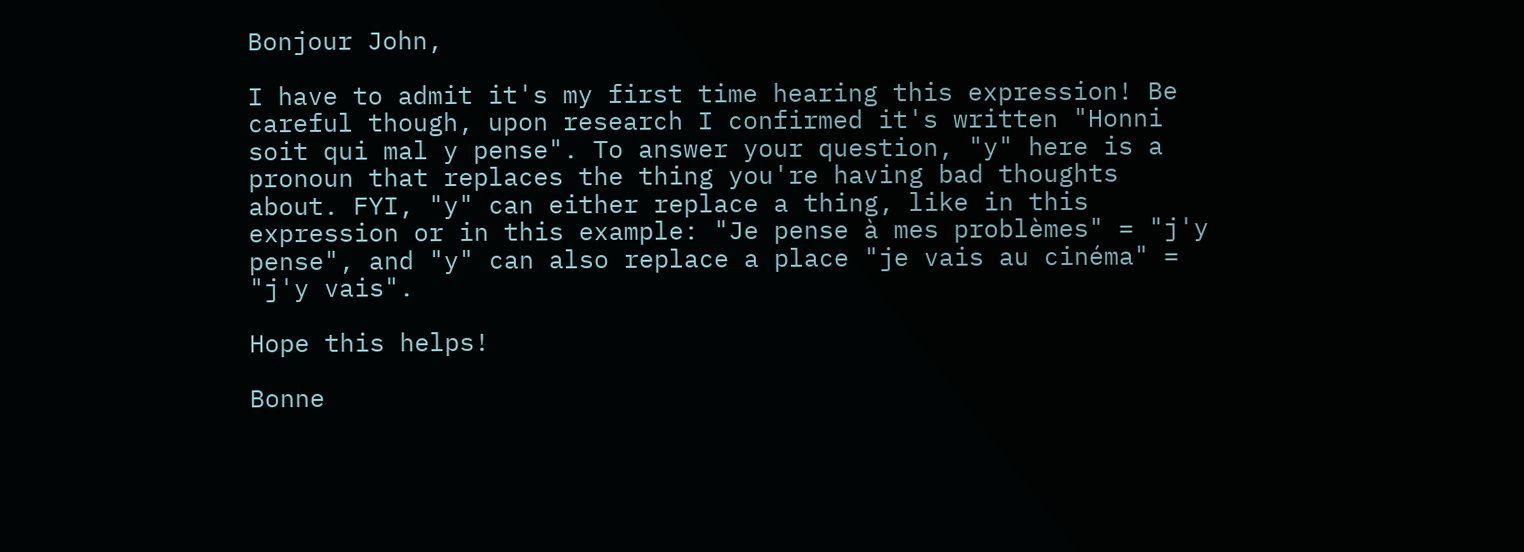Bonjour John,

I have to admit it's my first time hearing this expression! Be careful though, upon research I confirmed it's written "Honni soit qui mal y pense". To answer your question, "y" here is a pronoun that replaces the thing you're having bad thoughts about. FYI, "y" can either replace a thing, like in this expression or in this example: "Je pense à mes problèmes" = "j'y pense", and "y" can also replace a place "je vais au cinéma" = "j'y vais".

Hope this helps!

Bonne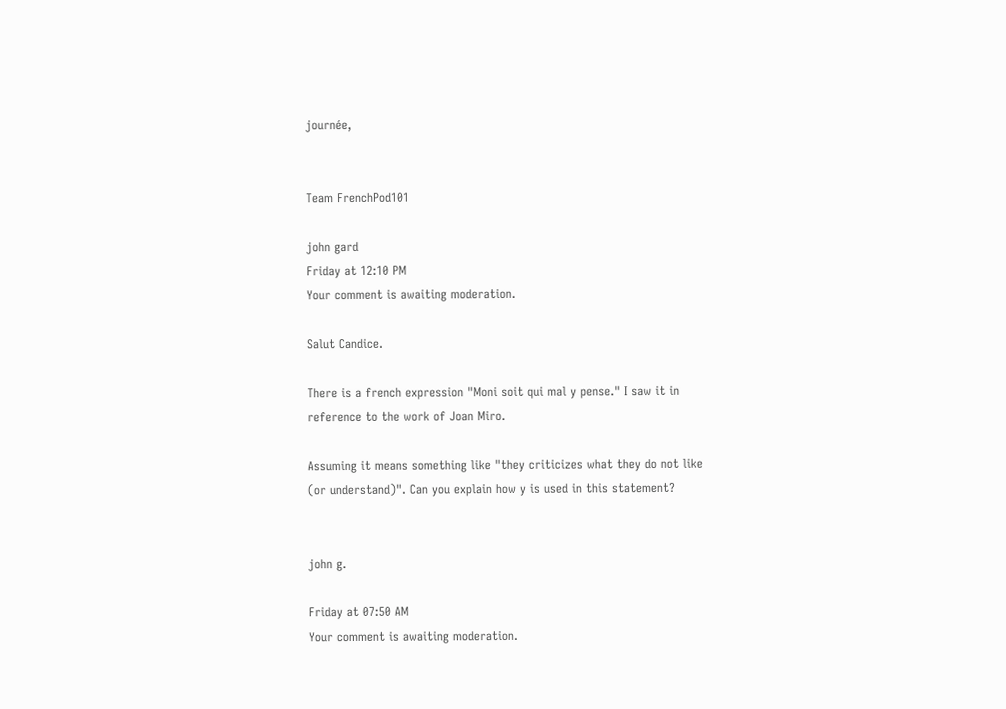journée,


Team FrenchPod101

john gard
Friday at 12:10 PM
Your comment is awaiting moderation.

Salut Candice.

There is a french expression "Moni soit qui mal y pense." I saw it in reference to the work of Joan Miro.

Assuming it means something like "they criticizes what they do not like (or understand)". Can you explain how y is used in this statement?


john g.

Friday at 07:50 AM
Your comment is awaiting moderation.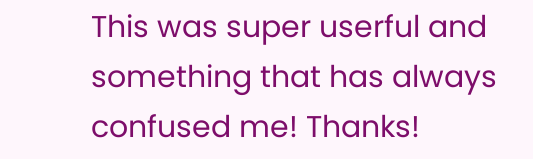This was super userful and something that has always confused me! Thanks!